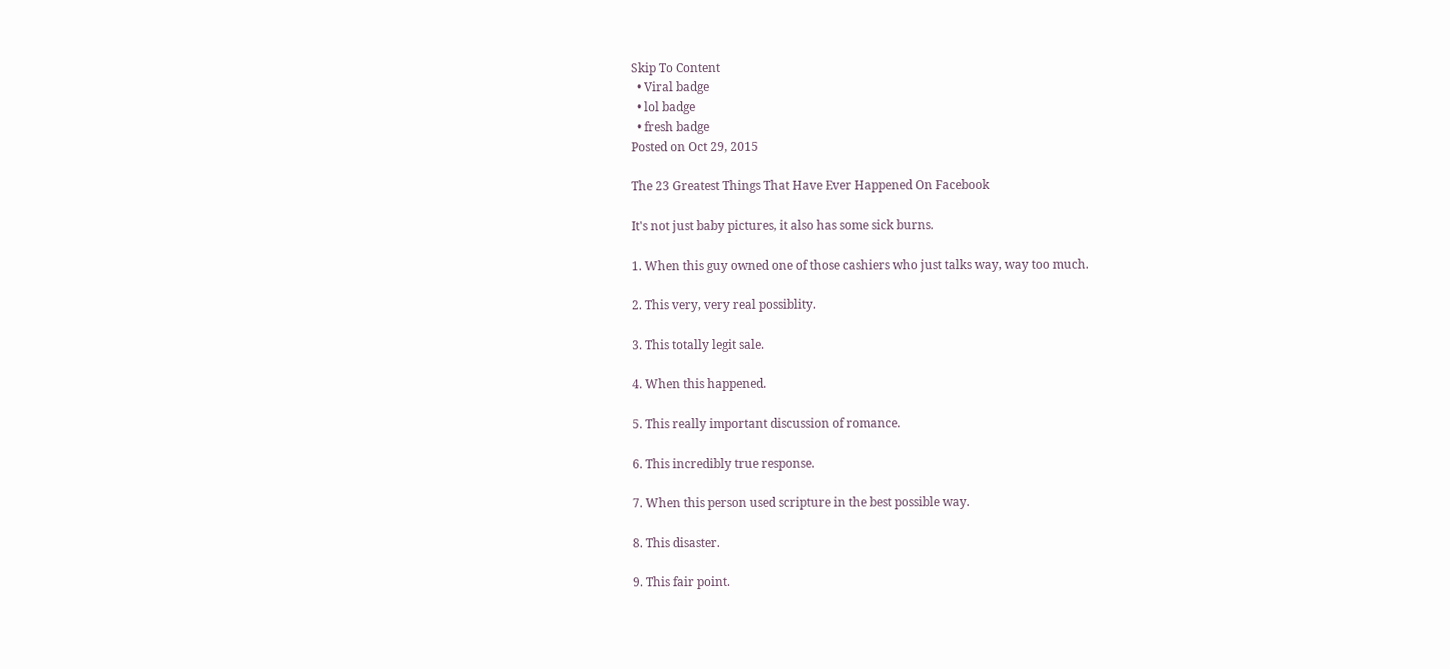Skip To Content
  • Viral badge
  • lol badge
  • fresh badge
Posted on Oct 29, 2015

The 23 Greatest Things That Have Ever Happened On Facebook

It's not just baby pictures, it also has some sick burns.

1. When this guy owned one of those cashiers who just talks way, way too much.

2. This very, very real possiblity.

3. This totally legit sale.

4. When this happened.

5. This really important discussion of romance.

6. This incredibly true response.

7. When this person used scripture in the best possible way.

8. This disaster.

9. This fair point.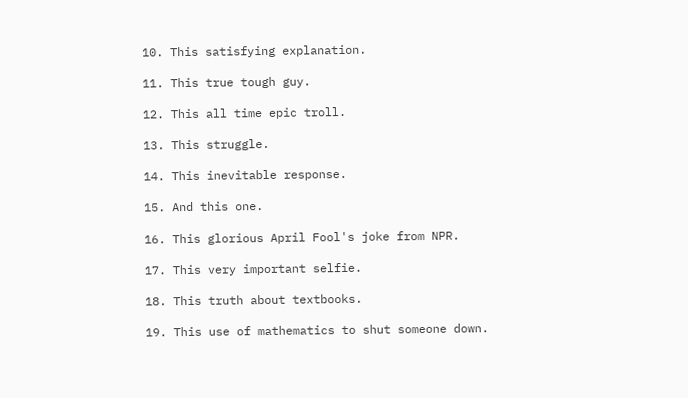10. This satisfying explanation.

11. This true tough guy.

12. This all time epic troll.

13. This struggle.

14. This inevitable response.

15. And this one.

16. This glorious April Fool's joke from NPR.

17. This very important selfie.

18. This truth about textbooks.

19. This use of mathematics to shut someone down.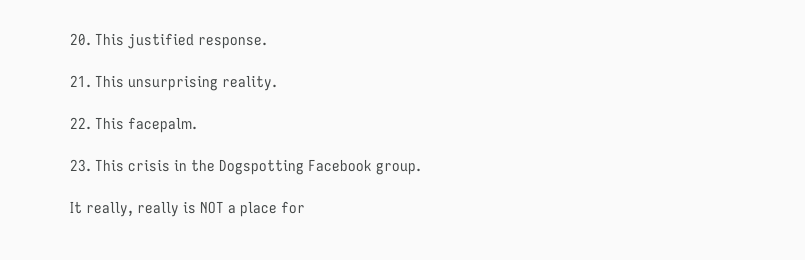20. This justified response.

21. This unsurprising reality.

22. This facepalm.

23. This crisis in the Dogspotting Facebook group.

It really, really is NOT a place for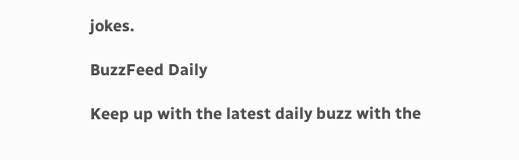jokes.

BuzzFeed Daily

Keep up with the latest daily buzz with the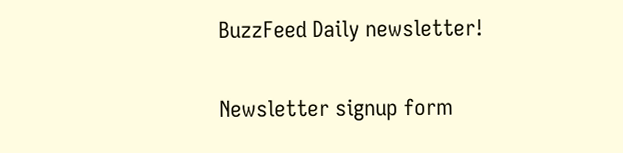BuzzFeed Daily newsletter!

Newsletter signup form